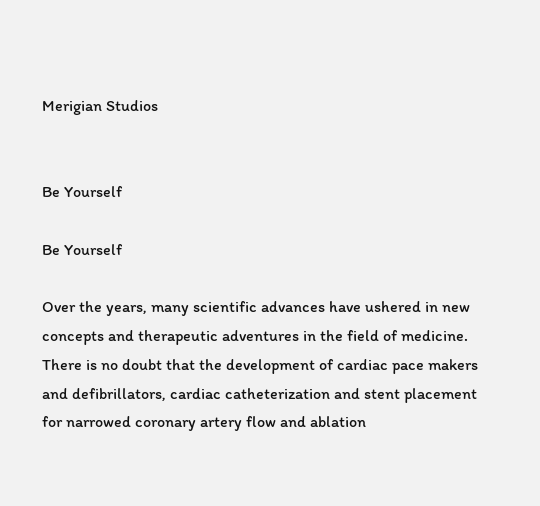Merigian Studios


Be Yourself

Be Yourself

Over the years, many scientific advances have ushered in new concepts and therapeutic adventures in the field of medicine. There is no doubt that the development of cardiac pace makers and defibrillators, cardiac catheterization and stent placement for narrowed coronary artery flow and ablation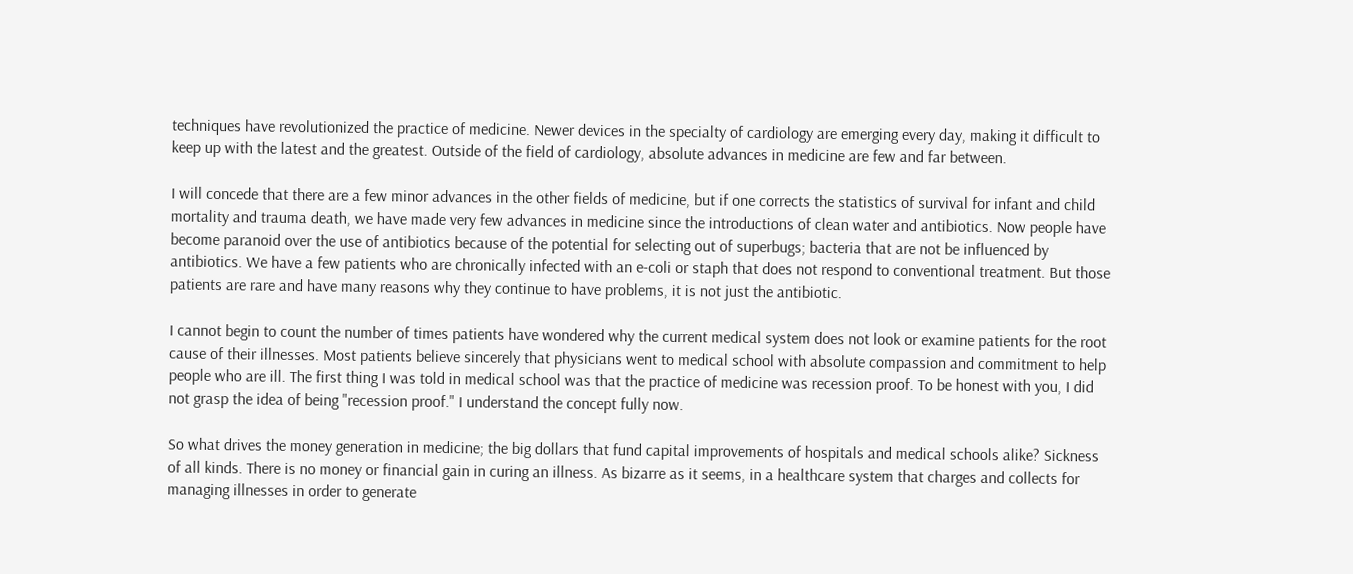techniques have revolutionized the practice of medicine. Newer devices in the specialty of cardiology are emerging every day, making it difficult to keep up with the latest and the greatest. Outside of the field of cardiology, absolute advances in medicine are few and far between.

I will concede that there are a few minor advances in the other fields of medicine, but if one corrects the statistics of survival for infant and child mortality and trauma death, we have made very few advances in medicine since the introductions of clean water and antibiotics. Now people have become paranoid over the use of antibiotics because of the potential for selecting out of superbugs; bacteria that are not be influenced by antibiotics. We have a few patients who are chronically infected with an e-coli or staph that does not respond to conventional treatment. But those patients are rare and have many reasons why they continue to have problems, it is not just the antibiotic.

I cannot begin to count the number of times patients have wondered why the current medical system does not look or examine patients for the root cause of their illnesses. Most patients believe sincerely that physicians went to medical school with absolute compassion and commitment to help people who are ill. The first thing I was told in medical school was that the practice of medicine was recession proof. To be honest with you, I did not grasp the idea of being "recession proof." I understand the concept fully now.

So what drives the money generation in medicine; the big dollars that fund capital improvements of hospitals and medical schools alike? Sickness of all kinds. There is no money or financial gain in curing an illness. As bizarre as it seems, in a healthcare system that charges and collects for managing illnesses in order to generate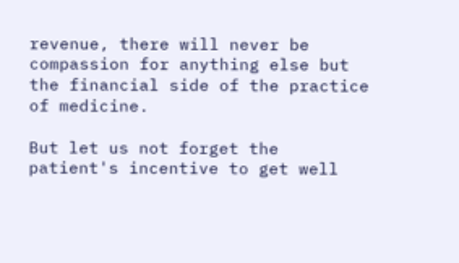revenue, there will never be compassion for anything else but the financial side of the practice of medicine.

But let us not forget the patient's incentive to get well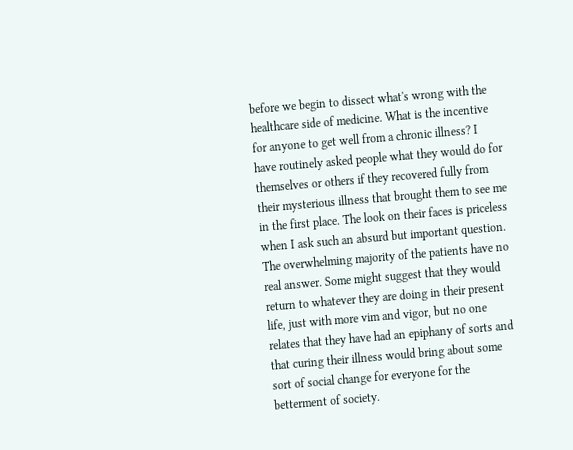before we begin to dissect what's wrong with the healthcare side of medicine. What is the incentive for anyone to get well from a chronic illness? I have routinely asked people what they would do for themselves or others if they recovered fully from their mysterious illness that brought them to see me in the first place. The look on their faces is priceless when I ask such an absurd but important question. The overwhelming majority of the patients have no real answer. Some might suggest that they would return to whatever they are doing in their present life, just with more vim and vigor, but no one relates that they have had an epiphany of sorts and that curing their illness would bring about some sort of social change for everyone for the betterment of society.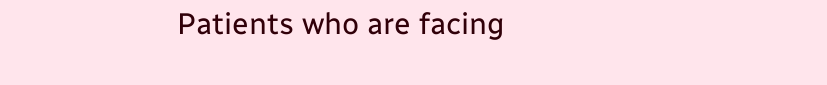Patients who are facing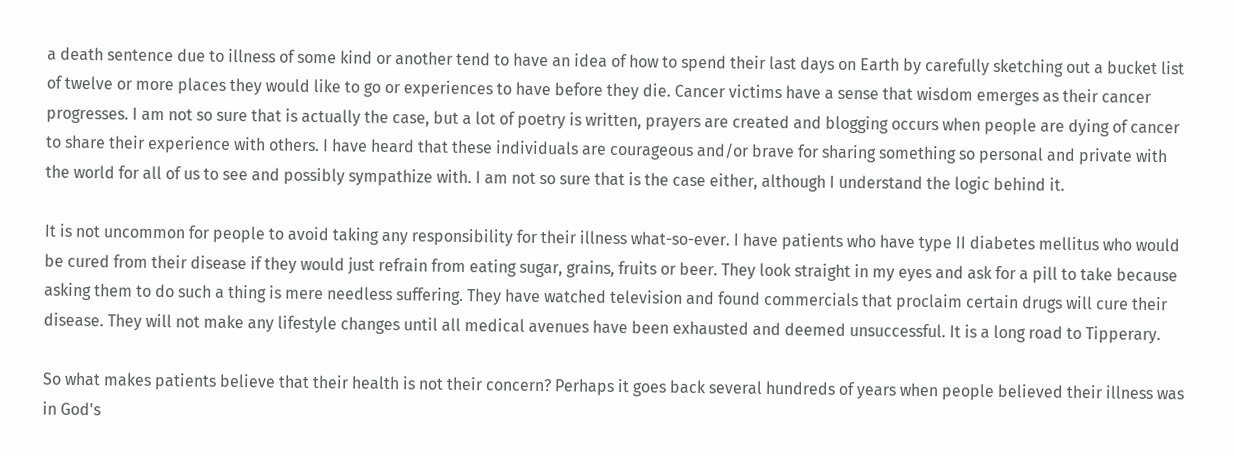a death sentence due to illness of some kind or another tend to have an idea of how to spend their last days on Earth by carefully sketching out a bucket list of twelve or more places they would like to go or experiences to have before they die. Cancer victims have a sense that wisdom emerges as their cancer progresses. I am not so sure that is actually the case, but a lot of poetry is written, prayers are created and blogging occurs when people are dying of cancer to share their experience with others. I have heard that these individuals are courageous and/or brave for sharing something so personal and private with the world for all of us to see and possibly sympathize with. I am not so sure that is the case either, although I understand the logic behind it.

It is not uncommon for people to avoid taking any responsibility for their illness what-so-ever. I have patients who have type II diabetes mellitus who would be cured from their disease if they would just refrain from eating sugar, grains, fruits or beer. They look straight in my eyes and ask for a pill to take because asking them to do such a thing is mere needless suffering. They have watched television and found commercials that proclaim certain drugs will cure their disease. They will not make any lifestyle changes until all medical avenues have been exhausted and deemed unsuccessful. It is a long road to Tipperary.

So what makes patients believe that their health is not their concern? Perhaps it goes back several hundreds of years when people believed their illness was in God's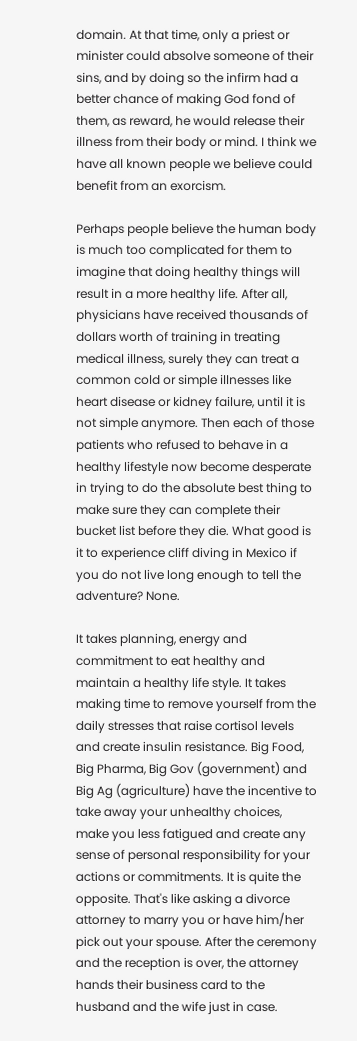domain. At that time, only a priest or minister could absolve someone of their sins, and by doing so the infirm had a better chance of making God fond of them, as reward, he would release their illness from their body or mind. I think we have all known people we believe could benefit from an exorcism.

Perhaps people believe the human body is much too complicated for them to imagine that doing healthy things will result in a more healthy life. After all, physicians have received thousands of dollars worth of training in treating medical illness, surely they can treat a common cold or simple illnesses like heart disease or kidney failure, until it is not simple anymore. Then each of those patients who refused to behave in a healthy lifestyle now become desperate in trying to do the absolute best thing to make sure they can complete their bucket list before they die. What good is it to experience cliff diving in Mexico if you do not live long enough to tell the adventure? None.

It takes planning, energy and commitment to eat healthy and maintain a healthy life style. It takes making time to remove yourself from the daily stresses that raise cortisol levels and create insulin resistance. Big Food, Big Pharma, Big Gov (government) and Big Ag (agriculture) have the incentive to take away your unhealthy choices, make you less fatigued and create any sense of personal responsibility for your actions or commitments. It is quite the opposite. That's like asking a divorce attorney to marry you or have him/her pick out your spouse. After the ceremony and the reception is over, the attorney hands their business card to the husband and the wife just in case.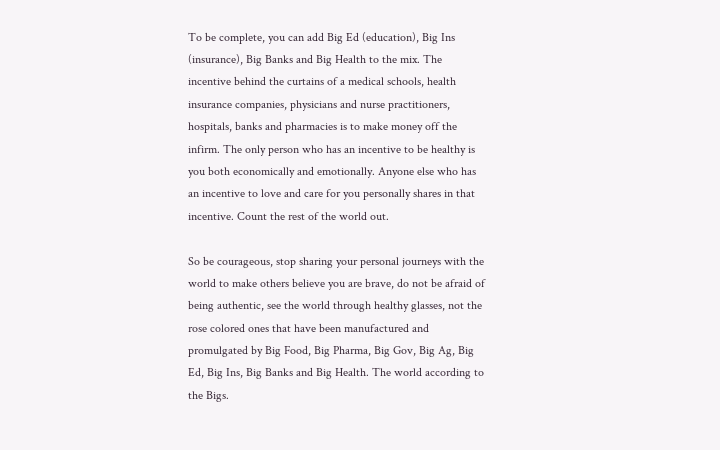To be complete, you can add Big Ed (education), Big Ins (insurance), Big Banks and Big Health to the mix. The incentive behind the curtains of a medical schools, health insurance companies, physicians and nurse practitioners, hospitals, banks and pharmacies is to make money off the infirm. The only person who has an incentive to be healthy is you both economically and emotionally. Anyone else who has an incentive to love and care for you personally shares in that incentive. Count the rest of the world out.

So be courageous, stop sharing your personal journeys with the world to make others believe you are brave, do not be afraid of being authentic, see the world through healthy glasses, not the rose colored ones that have been manufactured and promulgated by Big Food, Big Pharma, Big Gov, Big Ag, Big Ed, Big Ins, Big Banks and Big Health. The world according to the Bigs.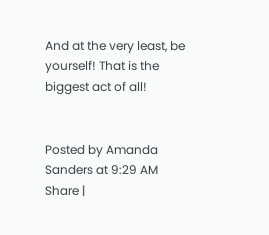And at the very least, be yourself! That is the biggest act of all!


Posted by Amanda Sanders at 9:29 AM
Share |